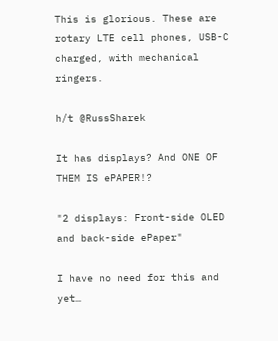This is glorious. These are rotary LTE cell phones, USB-C charged, with mechanical ringers.

h/t @RussSharek

It has displays? And ONE OF THEM IS ePAPER!?

"2 displays: Front-side OLED and back-side ePaper"

I have no need for this and yet…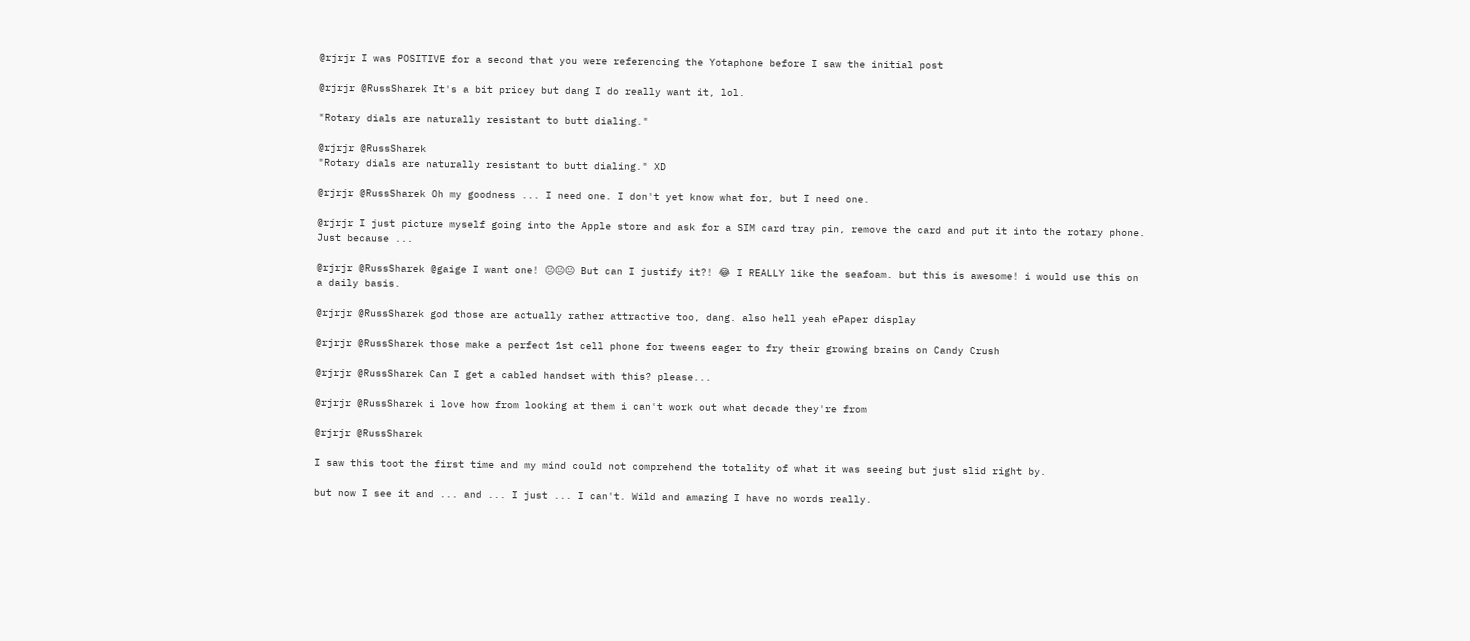@rjrjr I was POSITIVE for a second that you were referencing the Yotaphone before I saw the initial post

@rjrjr @RussSharek It's a bit pricey but dang I do really want it, lol.

"Rotary dials are naturally resistant to butt dialing."

@rjrjr @RussSharek
"Rotary dials are naturally resistant to butt dialing." XD

@rjrjr @RussSharek Oh my goodness ... I need one. I don't yet know what for, but I need one.

@rjrjr I just picture myself going into the Apple store and ask for a SIM card tray pin, remove the card and put it into the rotary phone. Just because ...

@rjrjr @RussSharek @gaige I want one! 😐😐😐 But can I justify it?! 😂 I REALLY like the seafoam. but this is awesome! i would use this on a daily basis.

@rjrjr @RussSharek god those are actually rather attractive too, dang. also hell yeah ePaper display

@rjrjr @RussSharek those make a perfect 1st cell phone for tweens eager to fry their growing brains on Candy Crush

@rjrjr @RussSharek Can I get a cabled handset with this? please...

@rjrjr @RussSharek i love how from looking at them i can't work out what decade they're from

@rjrjr @RussSharek

I saw this toot the first time and my mind could not comprehend the totality of what it was seeing but just slid right by.

but now I see it and ... and ... I just ... I can't. Wild and amazing I have no words really.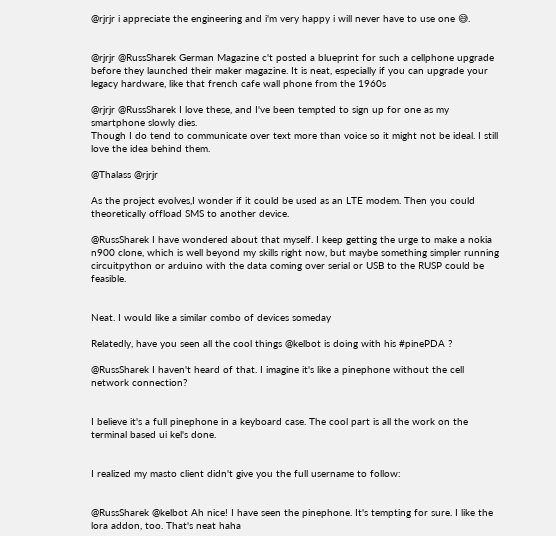@rjrjr i appreciate the engineering and i'm very happy i will never have to use one 😅.


@rjrjr @RussSharek German Magazine c't posted a blueprint for such a cellphone upgrade before they launched their maker magazine. It is neat, especially if you can upgrade your legacy hardware, like that french cafe wall phone from the 1960s

@rjrjr @RussSharek I love these, and I've been tempted to sign up for one as my smartphone slowly dies.
Though I do tend to communicate over text more than voice so it might not be ideal. I still love the idea behind them.

@Thalass @rjrjr

As the project evolves,I wonder if it could be used as an LTE modem. Then you could theoretically offload SMS to another device.

@RussSharek I have wondered about that myself. I keep getting the urge to make a nokia n900 clone, which is well beyond my skills right now, but maybe something simpler running circuitpython or arduino with the data coming over serial or USB to the RUSP could be feasible.


Neat. I would like a similar combo of devices someday

Relatedly, have you seen all the cool things @kelbot is doing with his #pinePDA ?

@RussSharek I haven't heard of that. I imagine it's like a pinephone without the cell network connection?


I believe it's a full pinephone in a keyboard case. The cool part is all the work on the terminal based ui kel's done.


I realized my masto client didn't give you the full username to follow:


@RussSharek @kelbot Ah nice! I have seen the pinephone. It's tempting for sure. I like the lora addon, too. That's neat haha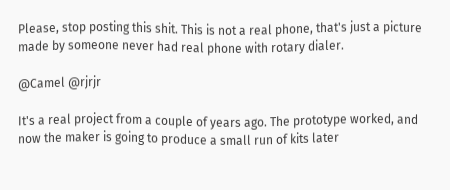Please, stop posting this shit. This is not a real phone, that's just a picture made by someone never had real phone with rotary dialer.

@Camel @rjrjr

It's a real project from a couple of years ago. The prototype worked, and now the maker is going to produce a small run of kits later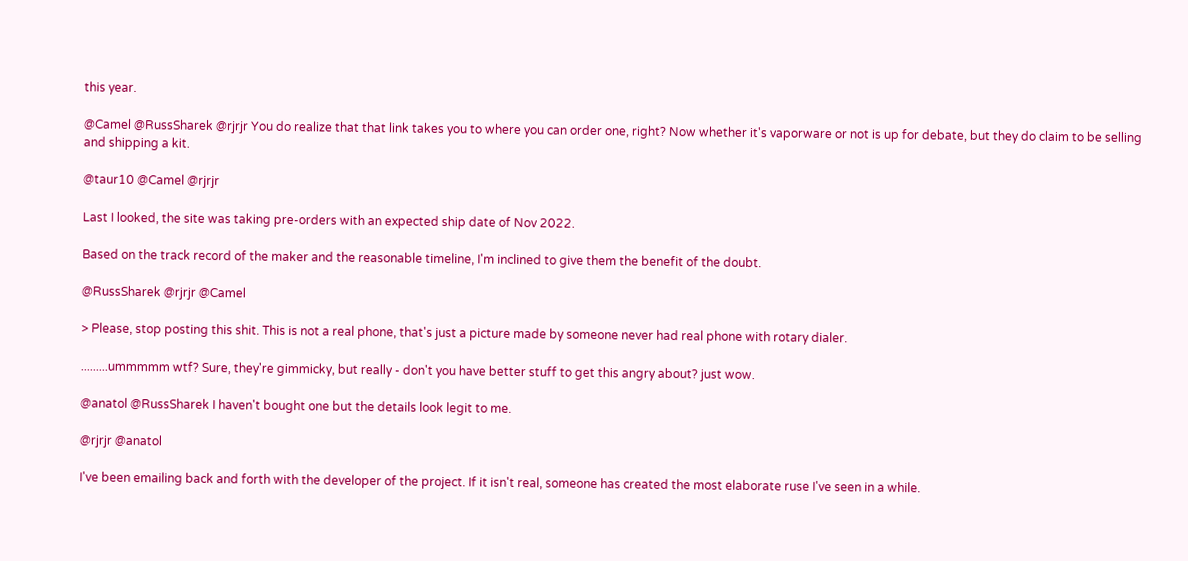this year.

@Camel @RussSharek @rjrjr You do realize that that link takes you to where you can order one, right? Now whether it's vaporware or not is up for debate, but they do claim to be selling and shipping a kit.

@taur10 @Camel @rjrjr

Last I looked, the site was taking pre-orders with an expected ship date of Nov 2022.

Based on the track record of the maker and the reasonable timeline, I'm inclined to give them the benefit of the doubt.

@RussSharek @rjrjr @Camel

> Please, stop posting this shit. This is not a real phone, that's just a picture made by someone never had real phone with rotary dialer.

.........ummmmm wtf? Sure, they're gimmicky, but really - don't you have better stuff to get this angry about? just wow.

@anatol @RussSharek I haven't bought one but the details look legit to me.

@rjrjr @anatol

I've been emailing back and forth with the developer of the project. If it isn't real, someone has created the most elaborate ruse I've seen in a while.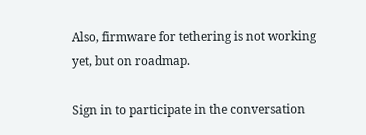Also, firmware for tethering is not working yet, but on roadmap.

Sign in to participate in the conversation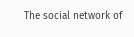The social network of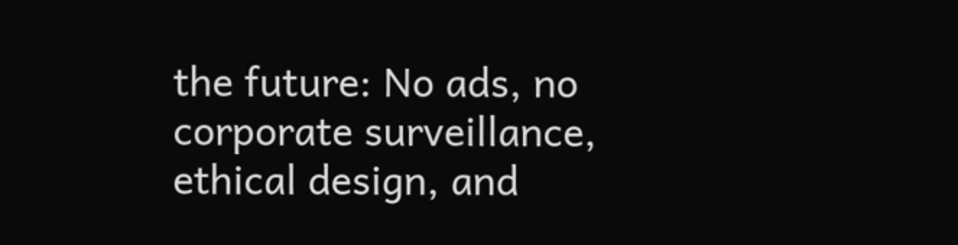the future: No ads, no corporate surveillance, ethical design, and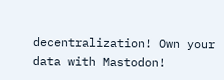decentralization! Own your data with Mastodon!